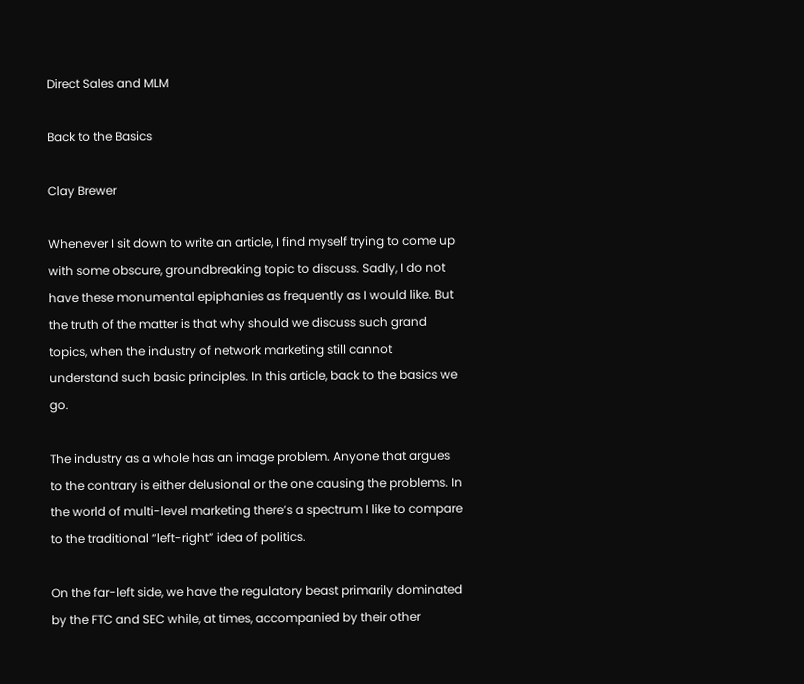Direct Sales and MLM

Back to the Basics

Clay Brewer

Whenever I sit down to write an article, I find myself trying to come up with some obscure, groundbreaking topic to discuss. Sadly, I do not have these monumental epiphanies as frequently as I would like. But the truth of the matter is that why should we discuss such grand topics, when the industry of network marketing still cannot understand such basic principles. In this article, back to the basics we go.

The industry as a whole has an image problem. Anyone that argues to the contrary is either delusional or the one causing the problems. In the world of multi-level marketing there’s a spectrum I like to compare to the traditional “left-right” idea of politics.

On the far-left side, we have the regulatory beast primarily dominated by the FTC and SEC while, at times, accompanied by their other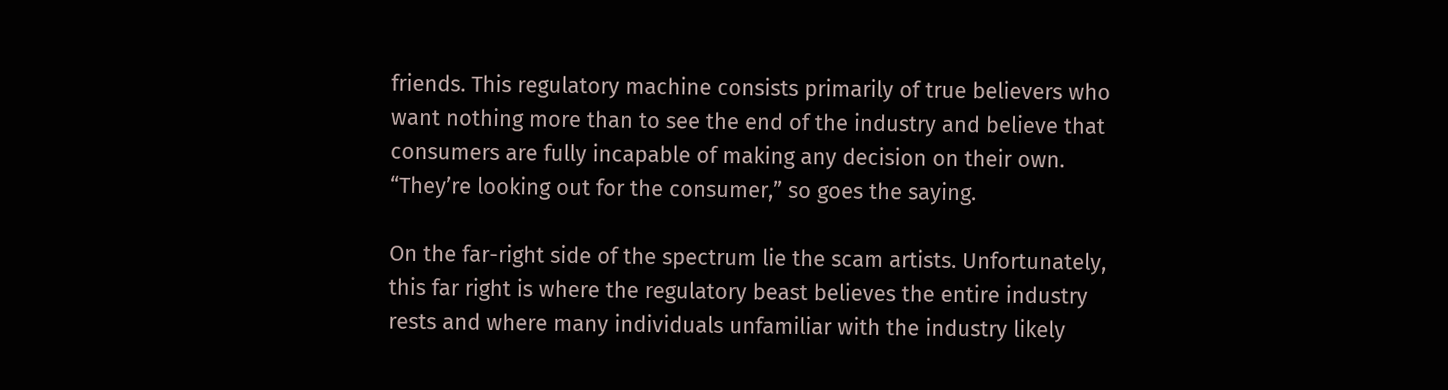friends. This regulatory machine consists primarily of true believers who want nothing more than to see the end of the industry and believe that consumers are fully incapable of making any decision on their own. “They’re looking out for the consumer,” so goes the saying.

On the far-right side of the spectrum lie the scam artists. Unfortunately, this far right is where the regulatory beast believes the entire industry rests and where many individuals unfamiliar with the industry likely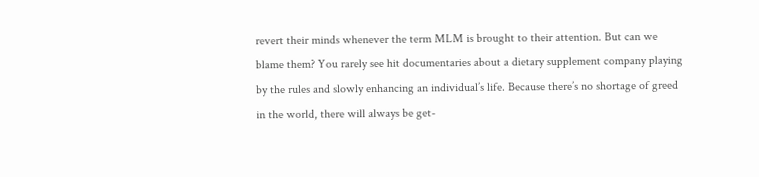revert their minds whenever the term MLM is brought to their attention. But can we blame them? You rarely see hit documentaries about a dietary supplement company playing by the rules and slowly enhancing an individual’s life. Because there’s no shortage of greed in the world, there will always be get-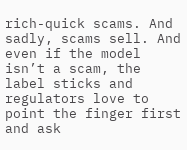rich-quick scams. And sadly, scams sell. And even if the model isn’t a scam, the label sticks and regulators love to point the finger first and ask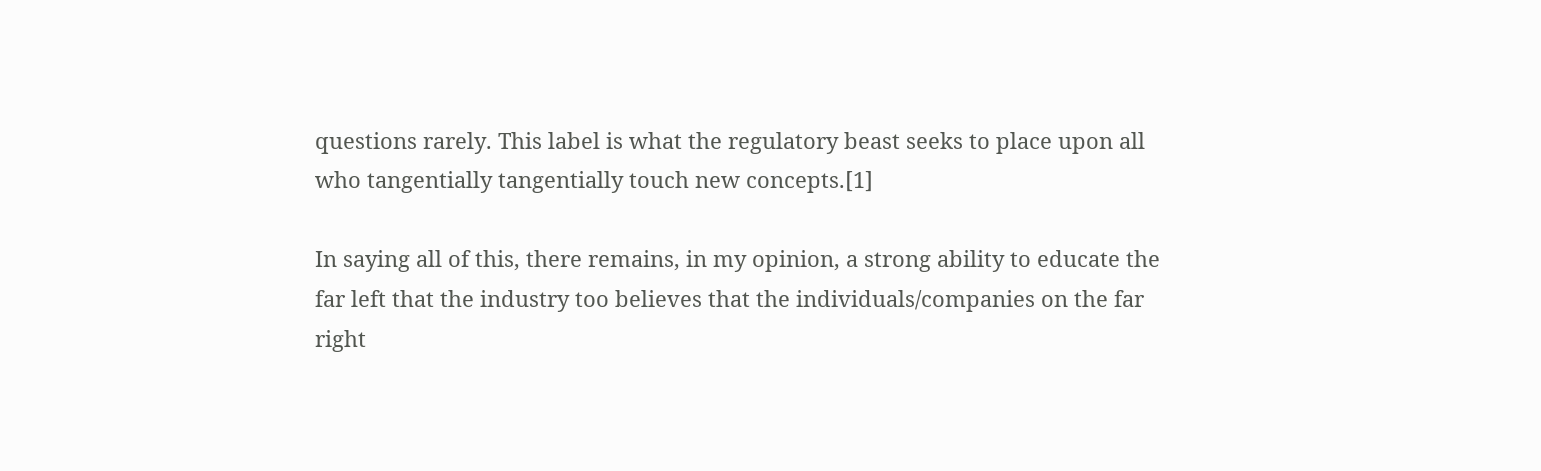questions rarely. This label is what the regulatory beast seeks to place upon all who tangentially tangentially touch new concepts.[1]

In saying all of this, there remains, in my opinion, a strong ability to educate the far left that the industry too believes that the individuals/companies on the far right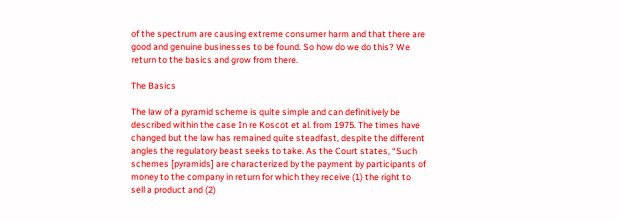of the spectrum are causing extreme consumer harm and that there are good and genuine businesses to be found. So how do we do this? We return to the basics and grow from there.

The Basics

The law of a pyramid scheme is quite simple and can definitively be described within the case In re Koscot et al. from 1975. The times have changed but the law has remained quite steadfast, despite the different angles the regulatory beast seeks to take. As the Court states, “Such schemes [pyramids] are characterized by the payment by participants of money to the company in return for which they receive (1) the right to sell a product and (2)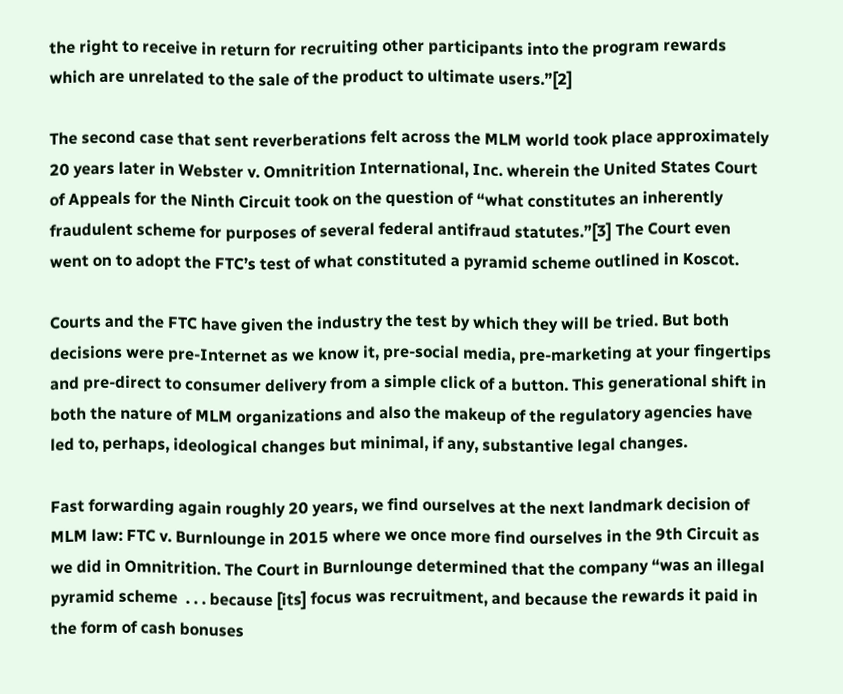the right to receive in return for recruiting other participants into the program rewards which are unrelated to the sale of the product to ultimate users.”[2]

The second case that sent reverberations felt across the MLM world took place approximately 20 years later in Webster v. Omnitrition International, Inc. wherein the United States Court of Appeals for the Ninth Circuit took on the question of “what constitutes an inherently fraudulent scheme for purposes of several federal antifraud statutes.”[3] The Court even went on to adopt the FTC’s test of what constituted a pyramid scheme outlined in Koscot.

Courts and the FTC have given the industry the test by which they will be tried. But both decisions were pre-Internet as we know it, pre-social media, pre-marketing at your fingertips and pre-direct to consumer delivery from a simple click of a button. This generational shift in both the nature of MLM organizations and also the makeup of the regulatory agencies have led to, perhaps, ideological changes but minimal, if any, substantive legal changes.

Fast forwarding again roughly 20 years, we find ourselves at the next landmark decision of MLM law: FTC v. Burnlounge in 2015 where we once more find ourselves in the 9th Circuit as we did in Omnitrition. The Court in Burnlounge determined that the company “was an illegal pyramid scheme  . . . because [its] focus was recruitment, and because the rewards it paid in the form of cash bonuses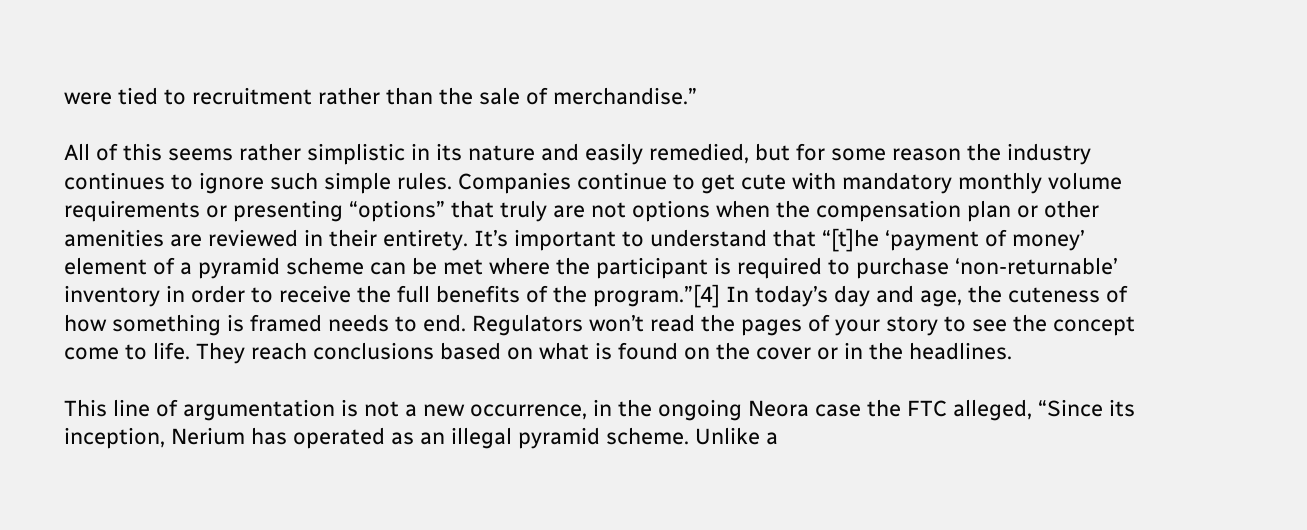were tied to recruitment rather than the sale of merchandise.”

All of this seems rather simplistic in its nature and easily remedied, but for some reason the industry continues to ignore such simple rules. Companies continue to get cute with mandatory monthly volume requirements or presenting “options” that truly are not options when the compensation plan or other amenities are reviewed in their entirety. It’s important to understand that “[t]he ‘payment of money’ element of a pyramid scheme can be met where the participant is required to purchase ‘non-returnable’ inventory in order to receive the full benefits of the program.”[4] In today’s day and age, the cuteness of how something is framed needs to end. Regulators won’t read the pages of your story to see the concept come to life. They reach conclusions based on what is found on the cover or in the headlines.

This line of argumentation is not a new occurrence, in the ongoing Neora case the FTC alleged, “Since its inception, Nerium has operated as an illegal pyramid scheme. Unlike a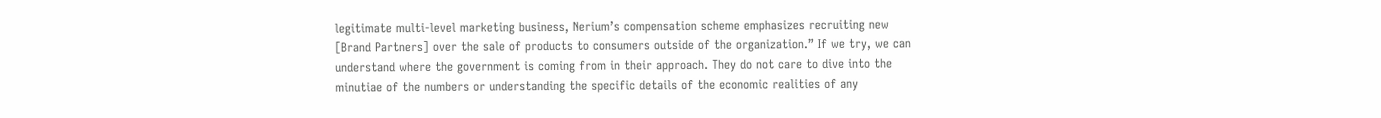legitimate multi-level marketing business, Nerium’s compensation scheme emphasizes recruiting new [Brand Partners] over the sale of products to consumers outside of the organization.” If we try, we can understand where the government is coming from in their approach. They do not care to dive into the minutiae of the numbers or understanding the specific details of the economic realities of any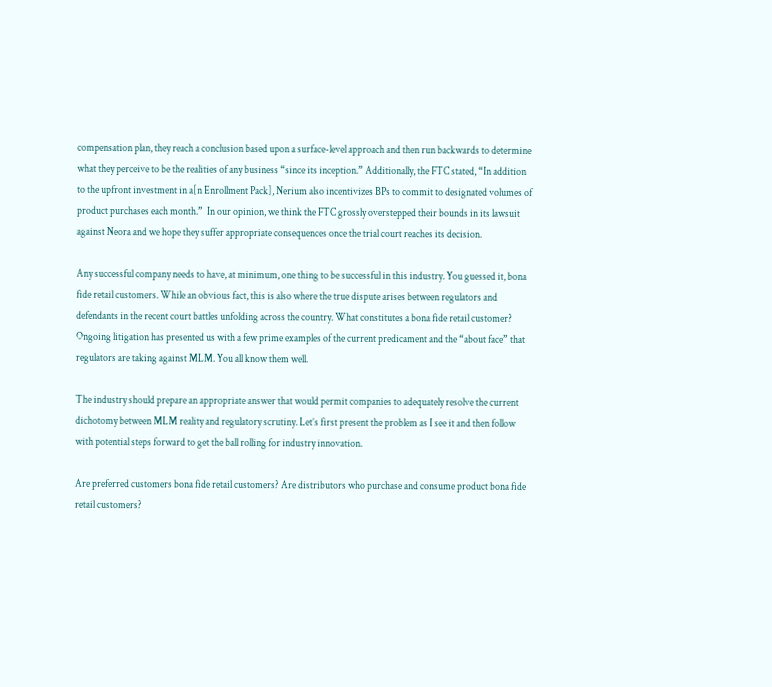compensation plan, they reach a conclusion based upon a surface-level approach and then run backwards to determine what they perceive to be the realities of any business “since its inception.” Additionally, the FTC stated, “In addition to the upfront investment in a[n Enrollment Pack], Nerium also incentivizes BPs to commit to designated volumes of product purchases each month.”  In our opinion, we think the FTC grossly overstepped their bounds in its lawsuit against Neora and we hope they suffer appropriate consequences once the trial court reaches its decision.

Any successful company needs to have, at minimum, one thing to be successful in this industry. You guessed it, bona fide retail customers. While an obvious fact, this is also where the true dispute arises between regulators and defendants in the recent court battles unfolding across the country. What constitutes a bona fide retail customer? Ongoing litigation has presented us with a few prime examples of the current predicament and the “about face” that regulators are taking against MLM. You all know them well.

The industry should prepare an appropriate answer that would permit companies to adequately resolve the current dichotomy between MLM reality and regulatory scrutiny. Let’s first present the problem as I see it and then follow with potential steps forward to get the ball rolling for industry innovation.

Are preferred customers bona fide retail customers? Are distributors who purchase and consume product bona fide retail customers?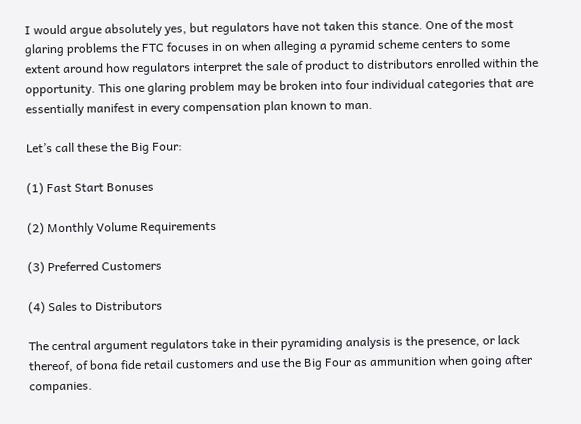I would argue absolutely yes, but regulators have not taken this stance. One of the most glaring problems the FTC focuses in on when alleging a pyramid scheme centers to some extent around how regulators interpret the sale of product to distributors enrolled within the opportunity. This one glaring problem may be broken into four individual categories that are essentially manifest in every compensation plan known to man.

Let’s call these the Big Four:

(1) Fast Start Bonuses

(2) Monthly Volume Requirements

(3) Preferred Customers

(4) Sales to Distributors

The central argument regulators take in their pyramiding analysis is the presence, or lack thereof, of bona fide retail customers and use the Big Four as ammunition when going after companies.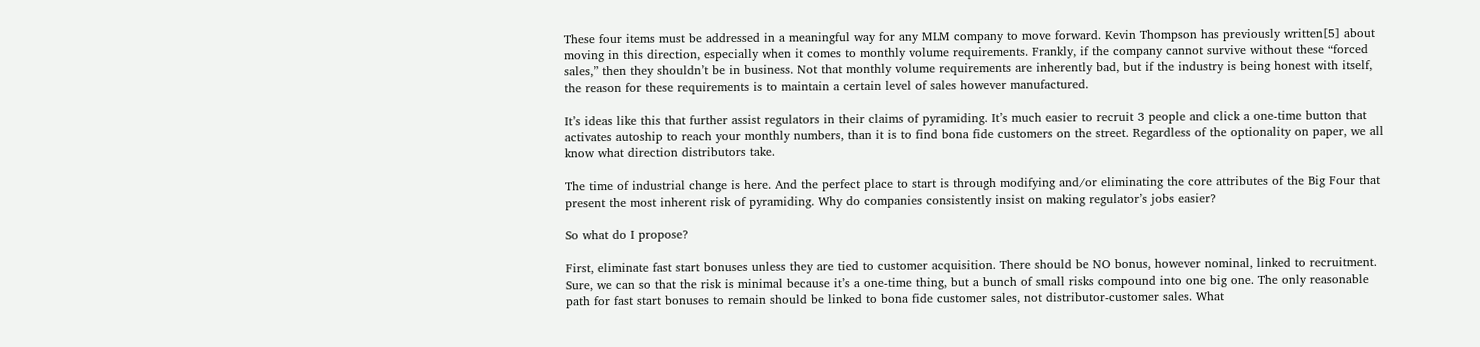These four items must be addressed in a meaningful way for any MLM company to move forward. Kevin Thompson has previously written[5] about moving in this direction, especially when it comes to monthly volume requirements. Frankly, if the company cannot survive without these “forced sales,” then they shouldn’t be in business. Not that monthly volume requirements are inherently bad, but if the industry is being honest with itself, the reason for these requirements is to maintain a certain level of sales however manufactured.

It’s ideas like this that further assist regulators in their claims of pyramiding. It’s much easier to recruit 3 people and click a one-time button that activates autoship to reach your monthly numbers, than it is to find bona fide customers on the street. Regardless of the optionality on paper, we all know what direction distributors take.

The time of industrial change is here. And the perfect place to start is through modifying and/or eliminating the core attributes of the Big Four that present the most inherent risk of pyramiding. Why do companies consistently insist on making regulator’s jobs easier?

So what do I propose?

First, eliminate fast start bonuses unless they are tied to customer acquisition. There should be NO bonus, however nominal, linked to recruitment. Sure, we can so that the risk is minimal because it’s a one-time thing, but a bunch of small risks compound into one big one. The only reasonable path for fast start bonuses to remain should be linked to bona fide customer sales, not distributor-customer sales. What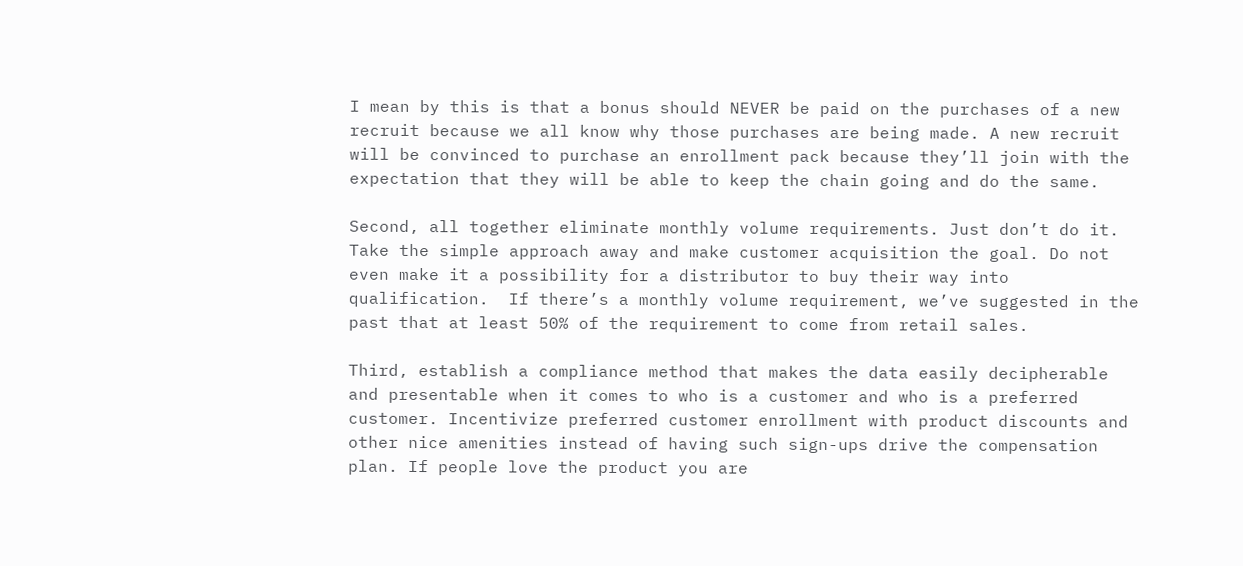I mean by this is that a bonus should NEVER be paid on the purchases of a new recruit because we all know why those purchases are being made. A new recruit will be convinced to purchase an enrollment pack because they’ll join with the expectation that they will be able to keep the chain going and do the same.

Second, all together eliminate monthly volume requirements. Just don’t do it. Take the simple approach away and make customer acquisition the goal. Do not even make it a possibility for a distributor to buy their way into qualification.  If there’s a monthly volume requirement, we’ve suggested in the past that at least 50% of the requirement to come from retail sales.

Third, establish a compliance method that makes the data easily decipherable and presentable when it comes to who is a customer and who is a preferred customer. Incentivize preferred customer enrollment with product discounts and other nice amenities instead of having such sign-ups drive the compensation plan. If people love the product you are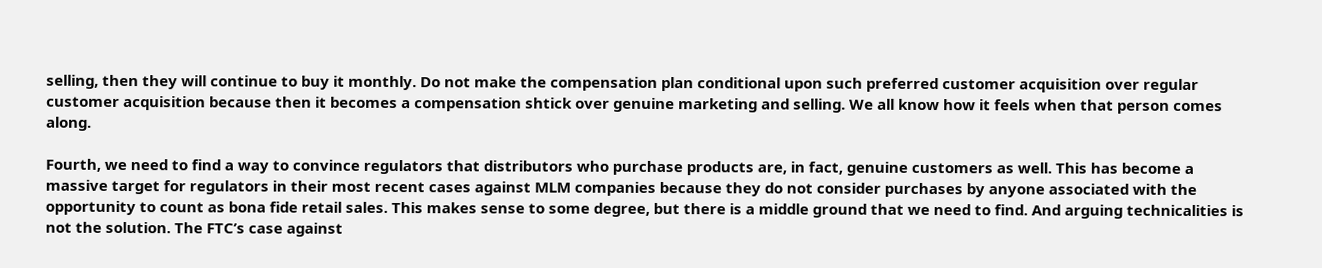selling, then they will continue to buy it monthly. Do not make the compensation plan conditional upon such preferred customer acquisition over regular customer acquisition because then it becomes a compensation shtick over genuine marketing and selling. We all know how it feels when that person comes along.

Fourth, we need to find a way to convince regulators that distributors who purchase products are, in fact, genuine customers as well. This has become a massive target for regulators in their most recent cases against MLM companies because they do not consider purchases by anyone associated with the opportunity to count as bona fide retail sales. This makes sense to some degree, but there is a middle ground that we need to find. And arguing technicalities is not the solution. The FTC’s case against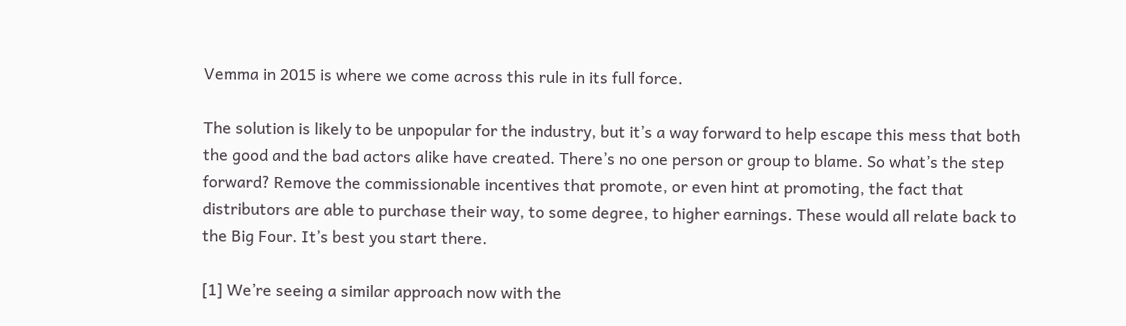Vemma in 2015 is where we come across this rule in its full force.

The solution is likely to be unpopular for the industry, but it’s a way forward to help escape this mess that both the good and the bad actors alike have created. There’s no one person or group to blame. So what’s the step forward? Remove the commissionable incentives that promote, or even hint at promoting, the fact that distributors are able to purchase their way, to some degree, to higher earnings. These would all relate back to the Big Four. It’s best you start there.

[1] We’re seeing a similar approach now with the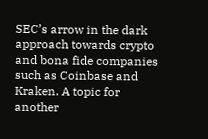SEC’s arrow in the dark approach towards crypto and bona fide companies such as Coinbase and Kraken. A topic for another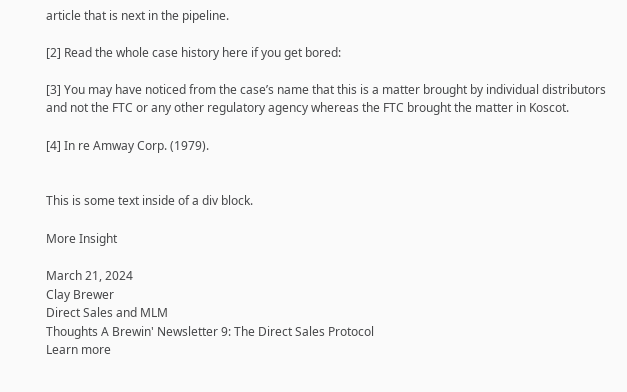article that is next in the pipeline.

[2] Read the whole case history here if you get bored:

[3] You may have noticed from the case’s name that this is a matter brought by individual distributors and not the FTC or any other regulatory agency whereas the FTC brought the matter in Koscot.

[4] In re Amway Corp. (1979).


This is some text inside of a div block.

More Insight

March 21, 2024
Clay Brewer
Direct Sales and MLM
Thoughts A Brewin' Newsletter 9: The Direct Sales Protocol
Learn more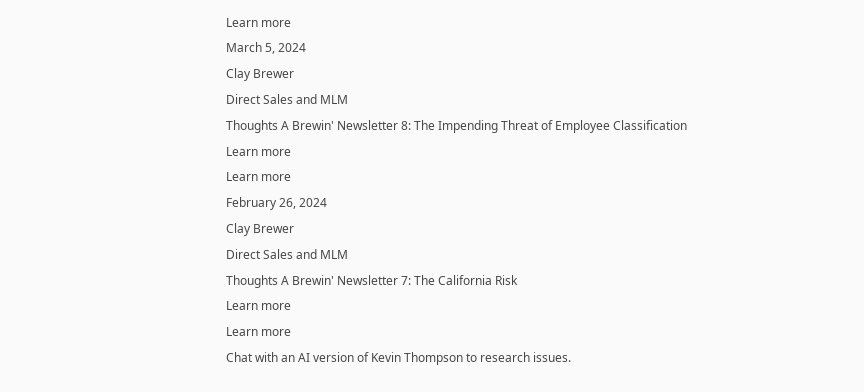Learn more
March 5, 2024
Clay Brewer
Direct Sales and MLM
Thoughts A Brewin' Newsletter 8: The Impending Threat of Employee Classification
Learn more
Learn more
February 26, 2024
Clay Brewer
Direct Sales and MLM
Thoughts A Brewin' Newsletter 7: The California Risk
Learn more
Learn more
Chat with an AI version of Kevin Thompson to research issues.